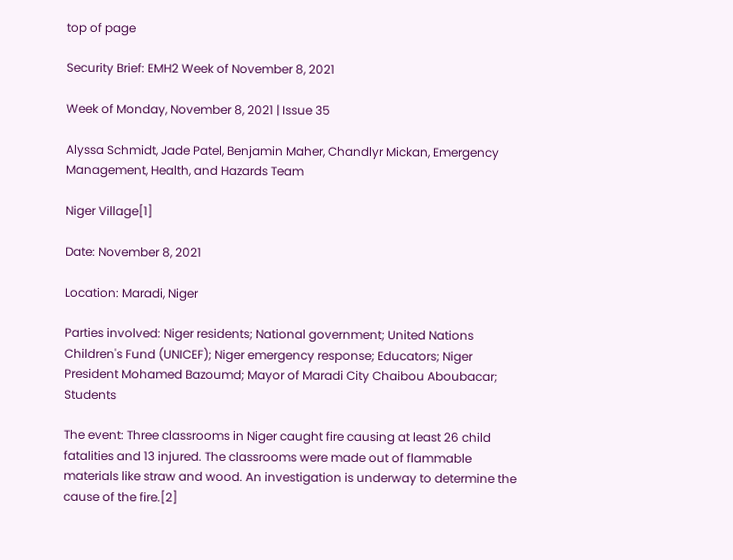top of page

Security Brief: EMH2 Week of November 8, 2021

Week of Monday, November 8, 2021 | Issue 35

Alyssa Schmidt, Jade Patel, Benjamin Maher, Chandlyr Mickan, Emergency Management, Health, and Hazards Team

Niger Village[1]

Date: November 8, 2021

Location: Maradi, Niger

Parties involved: Niger residents; National government; United Nations Children's Fund (UNICEF); Niger emergency response; Educators; Niger President Mohamed Bazoumd; Mayor of Maradi City Chaibou Aboubacar; Students

The event: Three classrooms in Niger caught fire causing at least 26 child fatalities and 13 injured. The classrooms were made out of flammable materials like straw and wood. An investigation is underway to determine the cause of the fire.[2]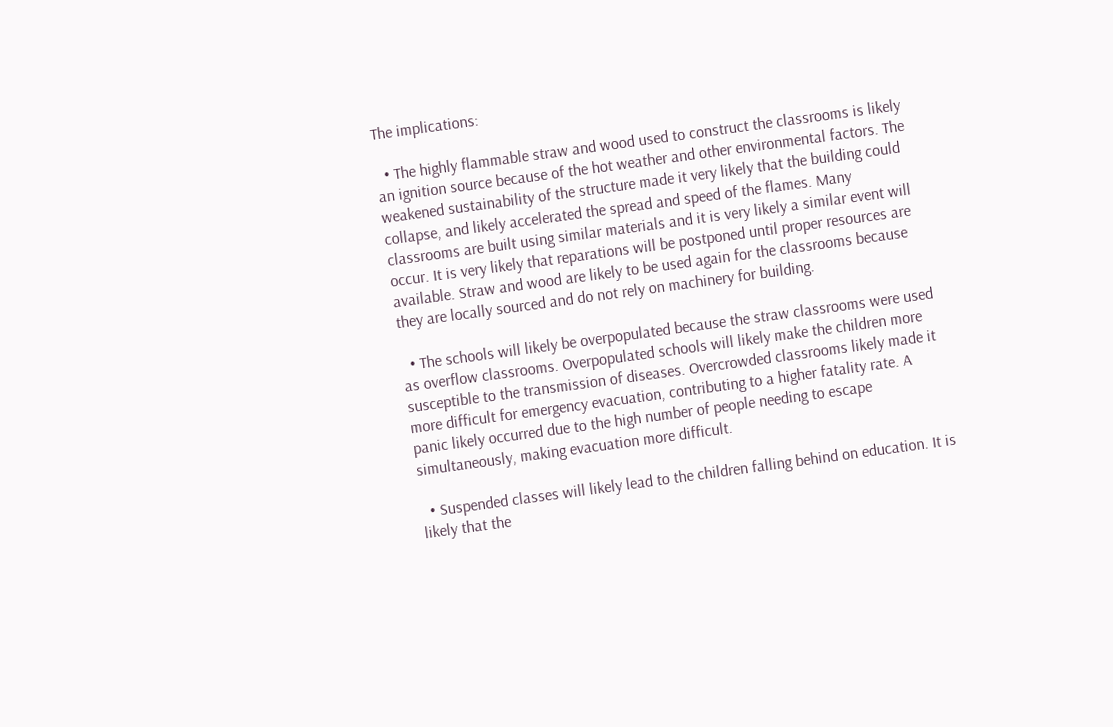The implications:

  • The highly flammable straw and wood used to construct the classrooms is likely an ignition source because of the hot weather and other environmental factors. The weakened sustainability of the structure made it very likely that the building could collapse, and likely accelerated the spread and speed of the flames. Many classrooms are built using similar materials and it is very likely a similar event will occur. It is very likely that reparations will be postponed until proper resources are available. Straw and wood are likely to be used again for the classrooms because they are locally sourced and do not rely on machinery for building.

  • The schools will likely be overpopulated because the straw classrooms were used as overflow classrooms. Overpopulated schools will likely make the children more susceptible to the transmission of diseases. Overcrowded classrooms likely made it more difficult for emergency evacuation, contributing to a higher fatality rate. A panic likely occurred due to the high number of people needing to escape simultaneously, making evacuation more difficult.

  • Suspended classes will likely lead to the children falling behind on education. It is likely that the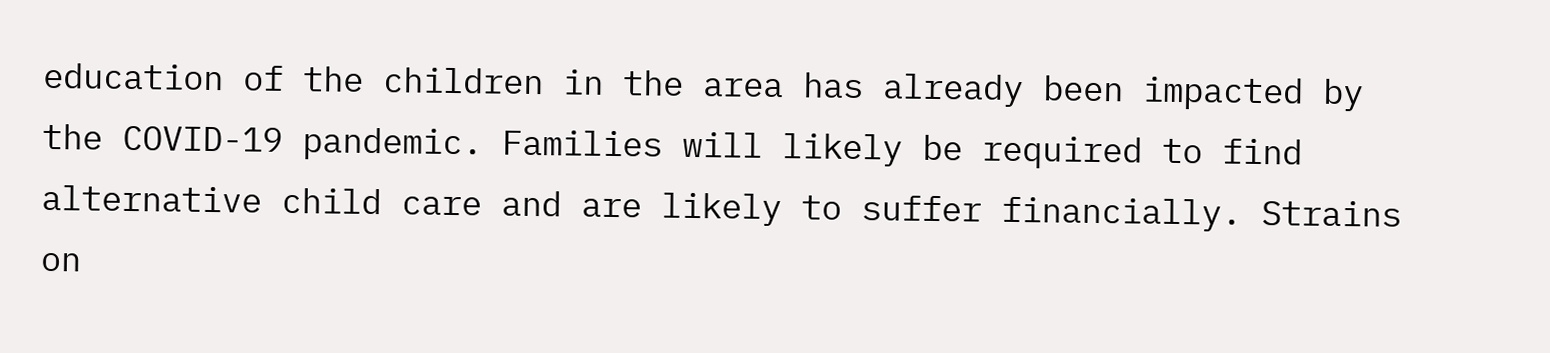education of the children in the area has already been impacted by the COVID-19 pandemic. Families will likely be required to find alternative child care and are likely to suffer financially. Strains on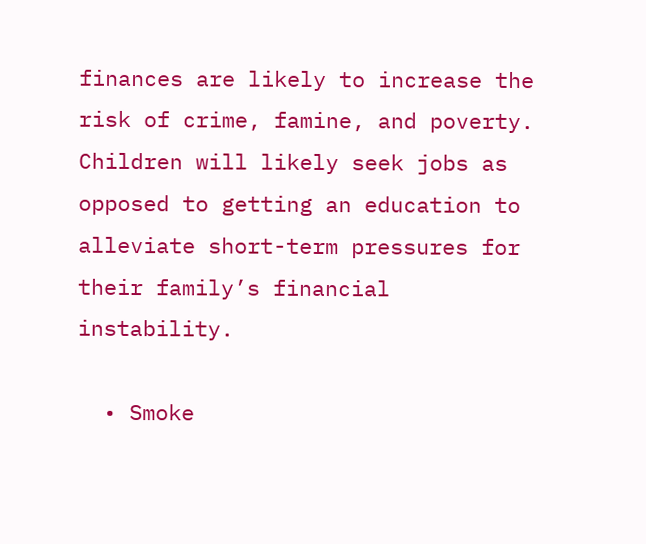finances are likely to increase the risk of crime, famine, and poverty. Children will likely seek jobs as opposed to getting an education to alleviate short-term pressures for their family’s financial instability.

  • Smoke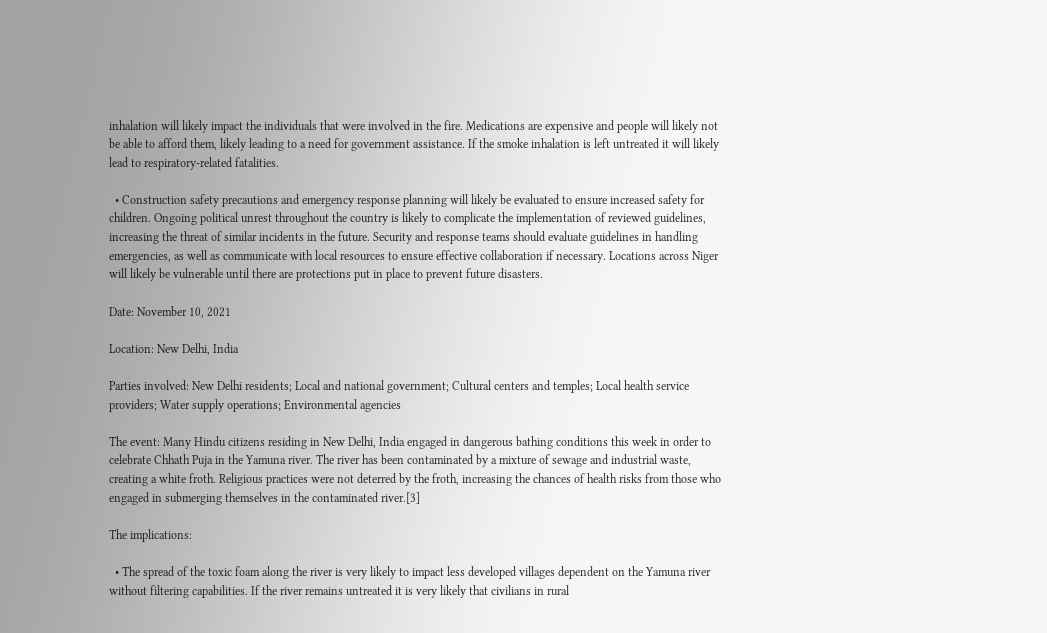inhalation will likely impact the individuals that were involved in the fire. Medications are expensive and people will likely not be able to afford them, likely leading to a need for government assistance. If the smoke inhalation is left untreated it will likely lead to respiratory-related fatalities.

  • Construction safety precautions and emergency response planning will likely be evaluated to ensure increased safety for children. Ongoing political unrest throughout the country is likely to complicate the implementation of reviewed guidelines, increasing the threat of similar incidents in the future. Security and response teams should evaluate guidelines in handling emergencies, as well as communicate with local resources to ensure effective collaboration if necessary. Locations across Niger will likely be vulnerable until there are protections put in place to prevent future disasters.

Date: November 10, 2021

Location: New Delhi, India

Parties involved: New Delhi residents; Local and national government; Cultural centers and temples; Local health service providers; Water supply operations; Environmental agencies

The event: Many Hindu citizens residing in New Delhi, India engaged in dangerous bathing conditions this week in order to celebrate Chhath Puja in the Yamuna river. The river has been contaminated by a mixture of sewage and industrial waste, creating a white froth. Religious practices were not deterred by the froth, increasing the chances of health risks from those who engaged in submerging themselves in the contaminated river.[3]

The implications:

  • The spread of the toxic foam along the river is very likely to impact less developed villages dependent on the Yamuna river without filtering capabilities. If the river remains untreated it is very likely that civilians in rural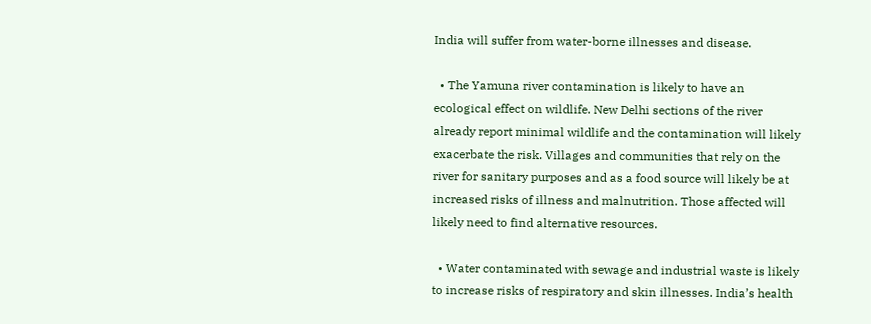India will suffer from water-borne illnesses and disease.

  • The Yamuna river contamination is likely to have an ecological effect on wildlife. New Delhi sections of the river already report minimal wildlife and the contamination will likely exacerbate the risk. Villages and communities that rely on the river for sanitary purposes and as a food source will likely be at increased risks of illness and malnutrition. Those affected will likely need to find alternative resources.

  • Water contaminated with sewage and industrial waste is likely to increase risks of respiratory and skin illnesses. India’s health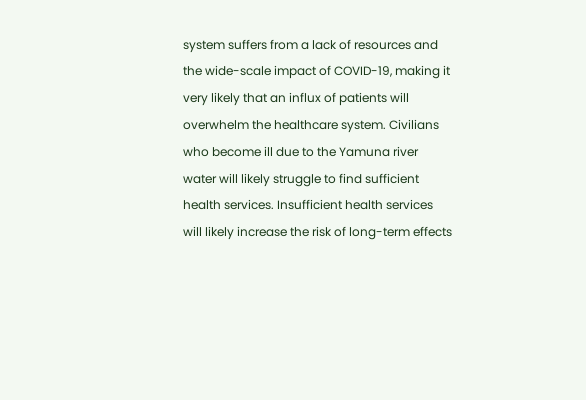system suffers from a lack of resources and the wide-scale impact of COVID-19, making it very likely that an influx of patients will overwhelm the healthcare system. Civilians who become ill due to the Yamuna river water will likely struggle to find sufficient health services. Insufficient health services will likely increase the risk of long-term effects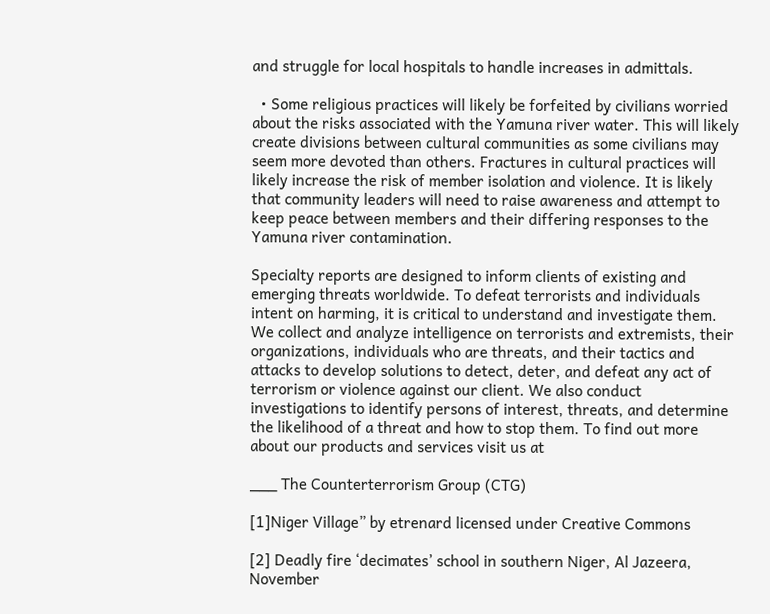and struggle for local hospitals to handle increases in admittals.

  • Some religious practices will likely be forfeited by civilians worried about the risks associated with the Yamuna river water. This will likely create divisions between cultural communities as some civilians may seem more devoted than others. Fractures in cultural practices will likely increase the risk of member isolation and violence. It is likely that community leaders will need to raise awareness and attempt to keep peace between members and their differing responses to the Yamuna river contamination.

Specialty reports are designed to inform clients of existing and emerging threats worldwide. To defeat terrorists and individuals intent on harming, it is critical to understand and investigate them. We collect and analyze intelligence on terrorists and extremists, their organizations, individuals who are threats, and their tactics and attacks to develop solutions to detect, deter, and defeat any act of terrorism or violence against our client. We also conduct investigations to identify persons of interest, threats, and determine the likelihood of a threat and how to stop them. To find out more about our products and services visit us at

___ The Counterterrorism Group (CTG)

[1]Niger Village” by etrenard licensed under Creative Commons

[2] Deadly fire ‘decimates’ school in southern Niger, Al Jazeera, November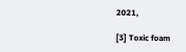2021,

[3] Toxic foam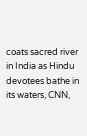coats sacred river in India as Hindu devotees bathe in its waters, CNN,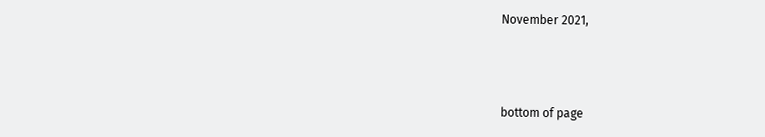November 2021,



bottom of page